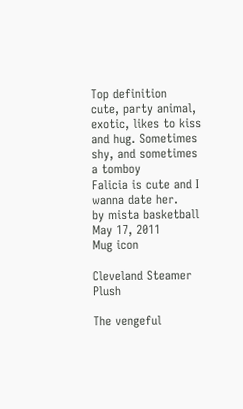Top definition
cute, party animal, exotic, likes to kiss and hug. Sometimes shy, and sometimes a tomboy
Falicia is cute and I wanna date her.
by mista basketball May 17, 2011
Mug icon

Cleveland Steamer Plush

The vengeful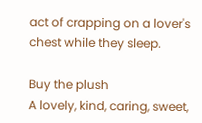act of crapping on a lover's chest while they sleep.

Buy the plush
A lovely, kind, caring, sweet,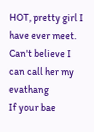HOT, pretty girl I have ever meet. Can't believe I can call her my evathang
If your bae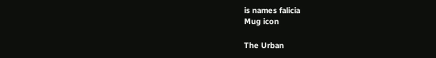is names falicia
Mug icon

The Urban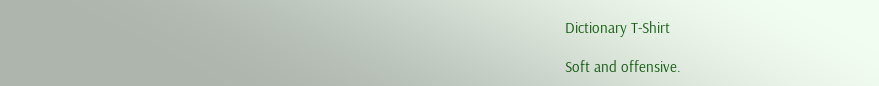Dictionary T-Shirt

Soft and offensive.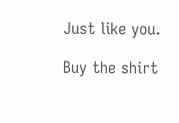Just like you.

Buy the shirt